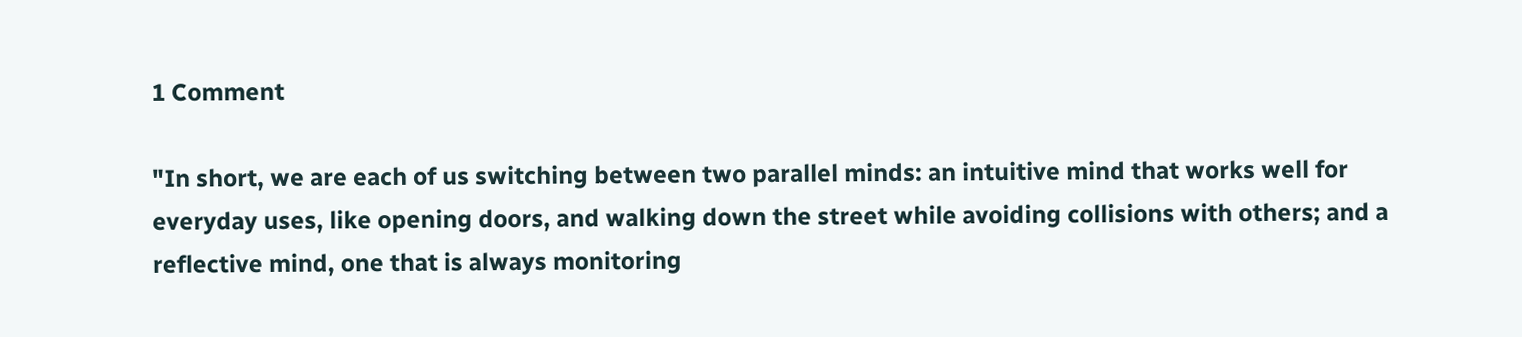1 Comment

"In short, we are each of us switching between two parallel minds: an intuitive mind that works well for everyday uses, like opening doors, and walking down the street while avoiding collisions with others; and a reflective mind, one that is always monitoring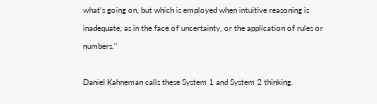what’s going on, but which is employed when intuitive reasoning is inadequate, as in the face of uncertainty, or the application of rules or numbers."

Daniel Kahneman calls these System 1 and System 2 thinking.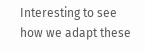Interesting to see how we adapt these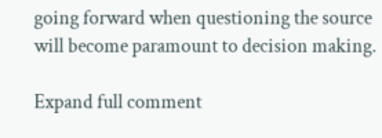going forward when questioning the source will become paramount to decision making.

Expand full comment